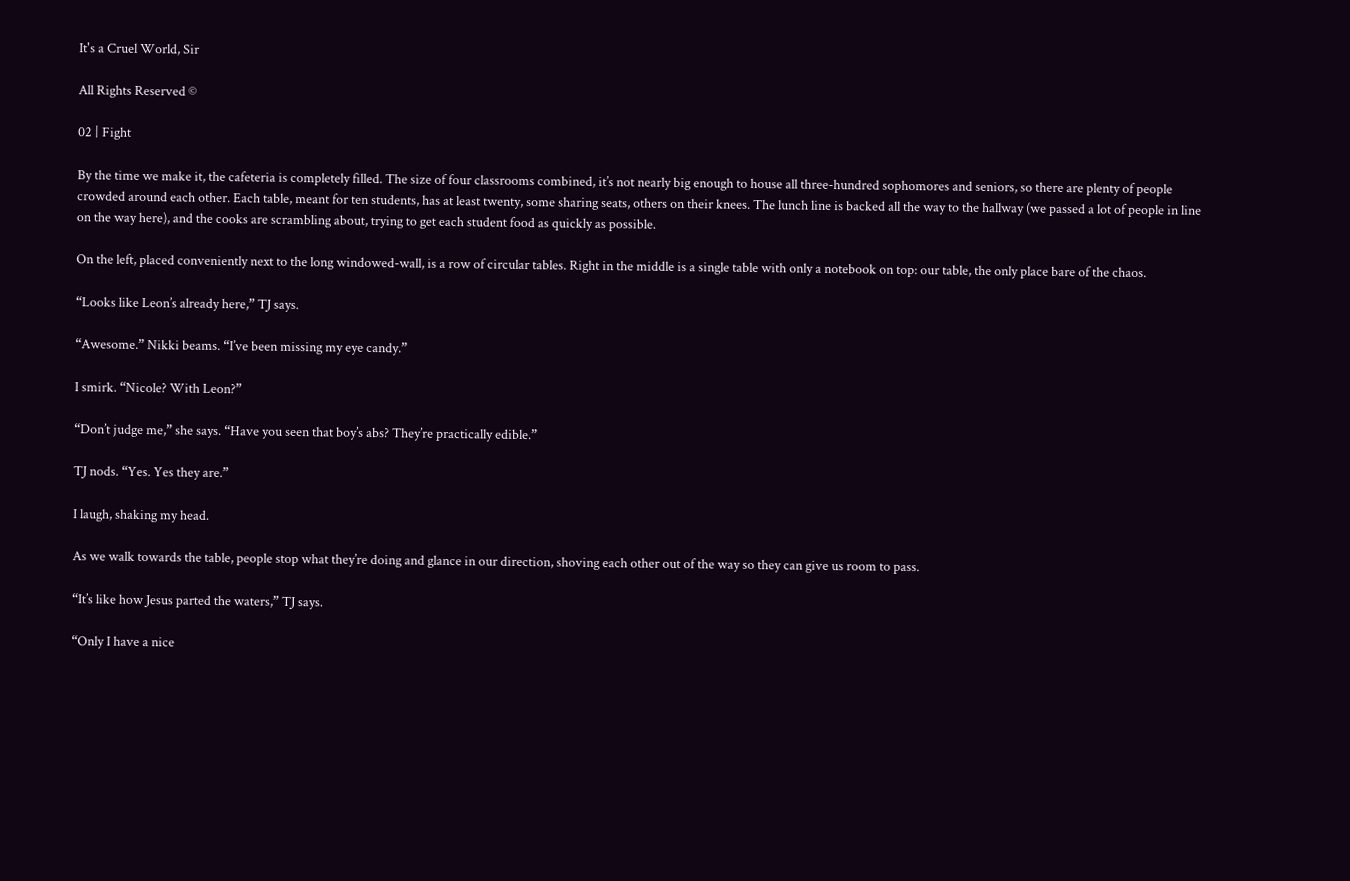It's a Cruel World, Sir

All Rights Reserved ©

02 | Fight

By the time we make it, the cafeteria is completely filled. The size of four classrooms combined, it’s not nearly big enough to house all three-hundred sophomores and seniors, so there are plenty of people crowded around each other. Each table, meant for ten students, has at least twenty, some sharing seats, others on their knees. The lunch line is backed all the way to the hallway (we passed a lot of people in line on the way here), and the cooks are scrambling about, trying to get each student food as quickly as possible.

On the left, placed conveniently next to the long windowed-wall, is a row of circular tables. Right in the middle is a single table with only a notebook on top: our table, the only place bare of the chaos.

“Looks like Leon’s already here,” TJ says.

“Awesome.” Nikki beams. “I’ve been missing my eye candy.”

I smirk. “Nicole? With Leon?”

“Don’t judge me,” she says. “Have you seen that boy’s abs? They’re practically edible.”

TJ nods. “Yes. Yes they are.”

I laugh, shaking my head.

As we walk towards the table, people stop what they’re doing and glance in our direction, shoving each other out of the way so they can give us room to pass.

“It’s like how Jesus parted the waters,” TJ says.

“Only I have a nice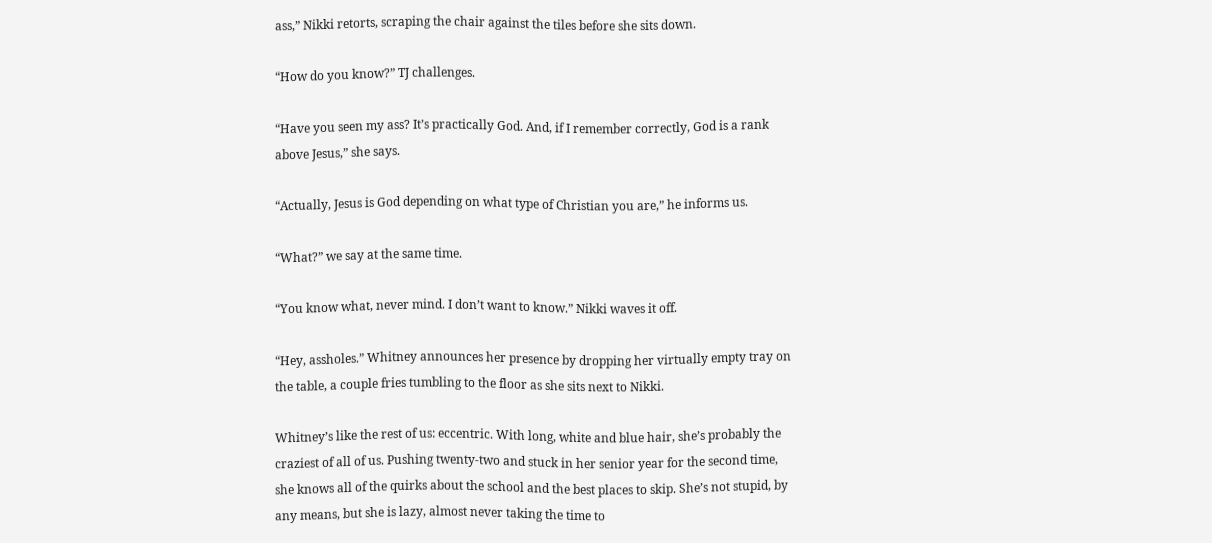ass,” Nikki retorts, scraping the chair against the tiles before she sits down.

“How do you know?” TJ challenges.

“Have you seen my ass? It’s practically God. And, if I remember correctly, God is a rank above Jesus,” she says.

“Actually, Jesus is God depending on what type of Christian you are,” he informs us.

“What?” we say at the same time.

“You know what, never mind. I don’t want to know.” Nikki waves it off.

“Hey, assholes.” Whitney announces her presence by dropping her virtually empty tray on the table, a couple fries tumbling to the floor as she sits next to Nikki.

Whitney’s like the rest of us: eccentric. With long, white and blue hair, she’s probably the craziest of all of us. Pushing twenty-two and stuck in her senior year for the second time, she knows all of the quirks about the school and the best places to skip. She’s not stupid, by any means, but she is lazy, almost never taking the time to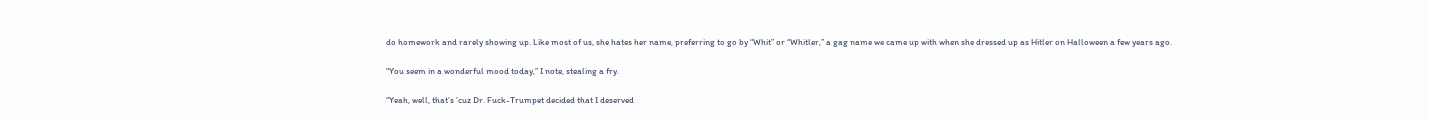do homework and rarely showing up. Like most of us, she hates her name, preferring to go by “Whit” or “Whitler,” a gag name we came up with when she dressed up as Hitler on Halloween a few years ago.

“You seem in a wonderful mood today,” I note, stealing a fry.

“Yeah, well, that’s ’cuz Dr. Fuck-Trumpet decided that I deserved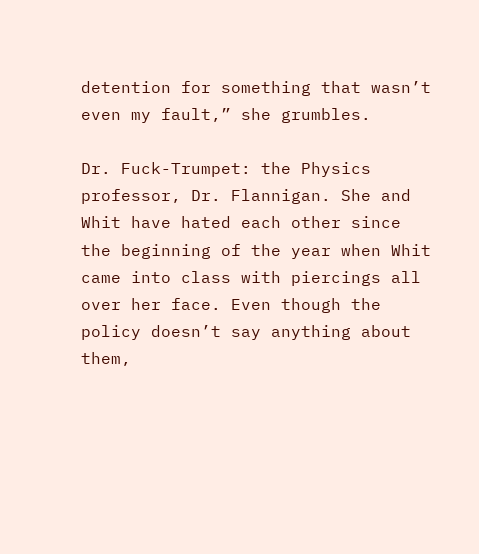detention for something that wasn’t even my fault,” she grumbles.

Dr. Fuck-Trumpet: the Physics professor, Dr. Flannigan. She and Whit have hated each other since the beginning of the year when Whit came into class with piercings all over her face. Even though the policy doesn’t say anything about them,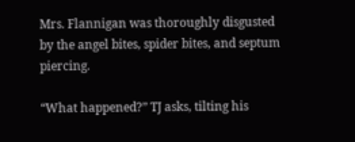Mrs. Flannigan was thoroughly disgusted by the angel bites, spider bites, and septum piercing.

“What happened?” TJ asks, tilting his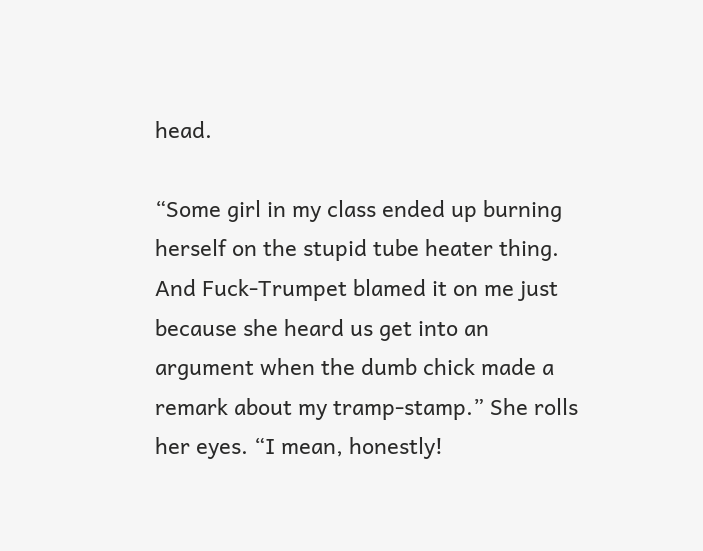head.

“Some girl in my class ended up burning herself on the stupid tube heater thing. And Fuck-Trumpet blamed it on me just because she heard us get into an argument when the dumb chick made a remark about my tramp-stamp.” She rolls her eyes. “I mean, honestly!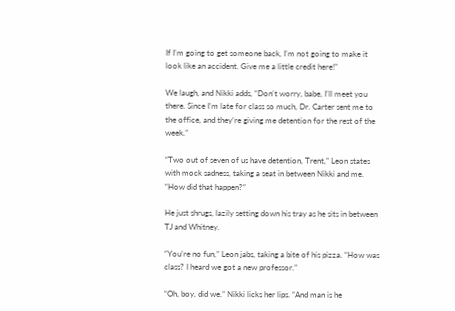If I’m going to get someone back, I’m not going to make it look like an accident. Give me a little credit here!”

We laugh, and Nikki adds, “Don’t worry, babe, I’ll meet you there. Since I’m late for class so much, Dr. Carter sent me to the office, and they’re giving me detention for the rest of the week.”

“Two out of seven of us have detention, Trent,” Leon states with mock sadness, taking a seat in between Nikki and me. “How did that happen?”

He just shrugs, lazily setting down his tray as he sits in between TJ and Whitney.

“You’re no fun,” Leon jabs, taking a bite of his pizza. “How was class? I heard we got a new professor.”

“Oh, boy, did we.” Nikki licks her lips. “And man is he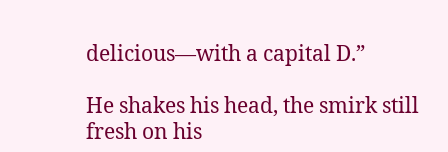delicious—with a capital D.”

He shakes his head, the smirk still fresh on his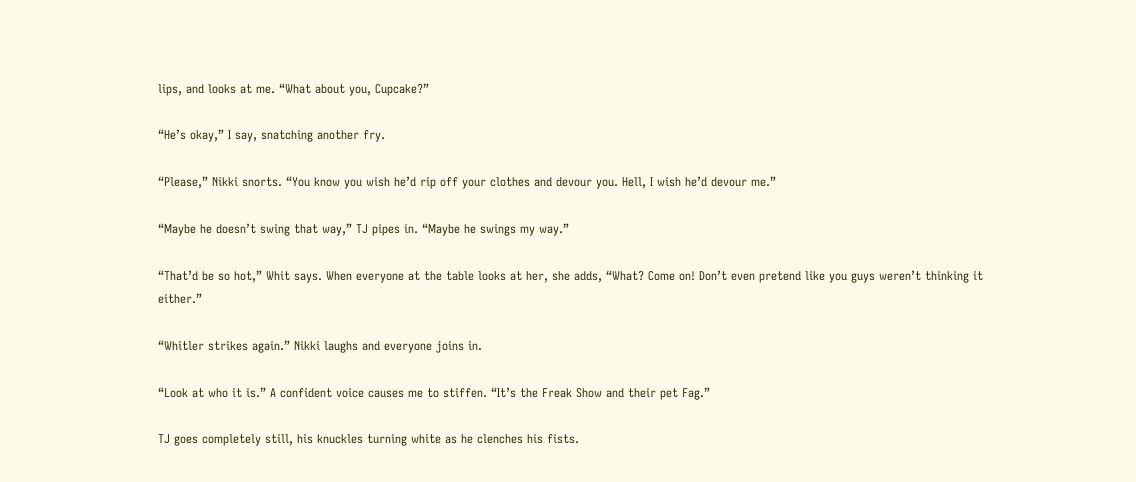lips, and looks at me. “What about you, Cupcake?”

“He’s okay,” I say, snatching another fry.

“Please,” Nikki snorts. “You know you wish he’d rip off your clothes and devour you. Hell, I wish he’d devour me.”

“Maybe he doesn’t swing that way,” TJ pipes in. “Maybe he swings my way.”

“That’d be so hot,” Whit says. When everyone at the table looks at her, she adds, “What? Come on! Don’t even pretend like you guys weren’t thinking it either.”

“Whitler strikes again.” Nikki laughs and everyone joins in.

“Look at who it is.” A confident voice causes me to stiffen. “It’s the Freak Show and their pet Fag.”

TJ goes completely still, his knuckles turning white as he clenches his fists.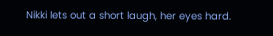Nikki lets out a short laugh, her eyes hard.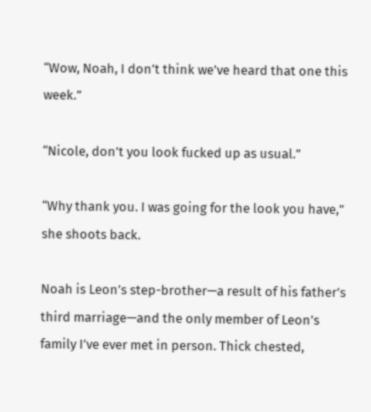“Wow, Noah, I don’t think we’ve heard that one this week.”

“Nicole, don’t you look fucked up as usual.”

“Why thank you. I was going for the look you have,” she shoots back.

Noah is Leon’s step-brother—a result of his father’s third marriage—and the only member of Leon’s family I’ve ever met in person. Thick chested,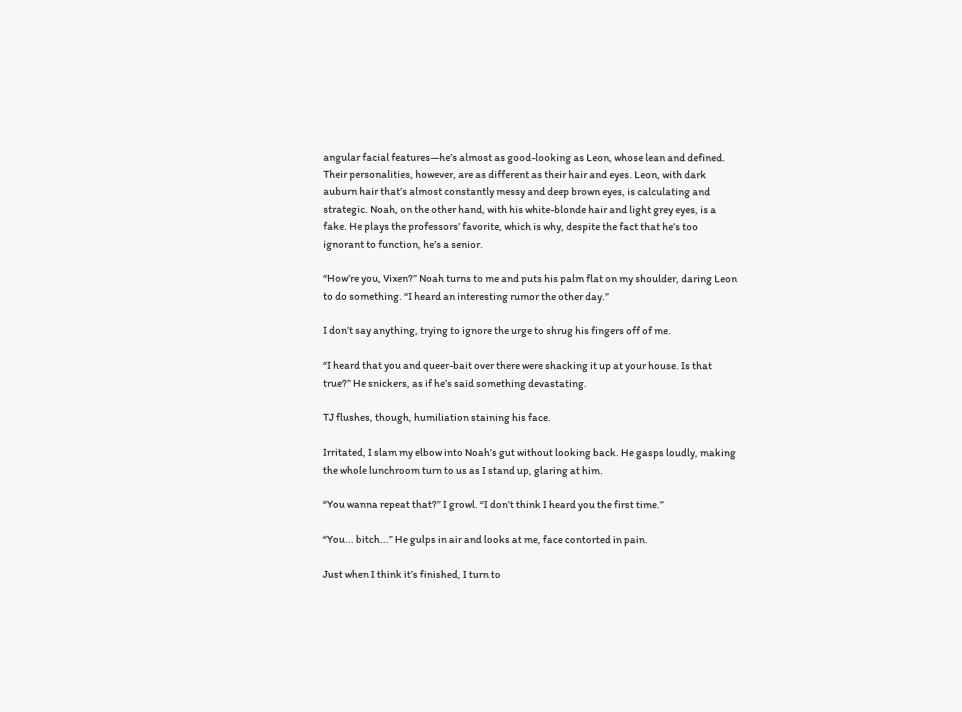angular facial features—he’s almost as good-looking as Leon, whose lean and defined. Their personalities, however, are as different as their hair and eyes. Leon, with dark auburn hair that’s almost constantly messy and deep brown eyes, is calculating and strategic. Noah, on the other hand, with his white-blonde hair and light grey eyes, is a fake. He plays the professors’ favorite, which is why, despite the fact that he’s too ignorant to function, he’s a senior.

“How’re you, Vixen?” Noah turns to me and puts his palm flat on my shoulder, daring Leon to do something. “I heard an interesting rumor the other day.”

I don’t say anything, trying to ignore the urge to shrug his fingers off of me.

“I heard that you and queer-bait over there were shacking it up at your house. Is that true?” He snickers, as if he’s said something devastating.

TJ flushes, though, humiliation staining his face.

Irritated, I slam my elbow into Noah’s gut without looking back. He gasps loudly, making the whole lunchroom turn to us as I stand up, glaring at him.

“You wanna repeat that?” I growl. “I don’t think I heard you the first time.”

“You... bitch...” He gulps in air and looks at me, face contorted in pain.

Just when I think it’s finished, I turn to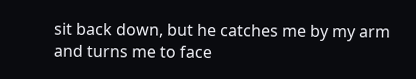sit back down, but he catches me by my arm and turns me to face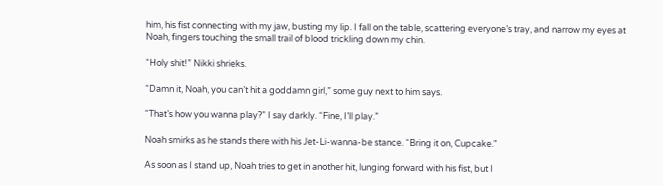him, his fist connecting with my jaw, busting my lip. I fall on the table, scattering everyone’s tray, and narrow my eyes at Noah, fingers touching the small trail of blood trickling down my chin.

“Holy shit!” Nikki shrieks.

“Damn it, Noah, you can’t hit a goddamn girl,” some guy next to him says.

“That’s how you wanna play?” I say darkly. “Fine, I’ll play.”

Noah smirks as he stands there with his Jet-Li-wanna-be stance. “Bring it on, Cupcake."

As soon as I stand up, Noah tries to get in another hit, lunging forward with his fist, but I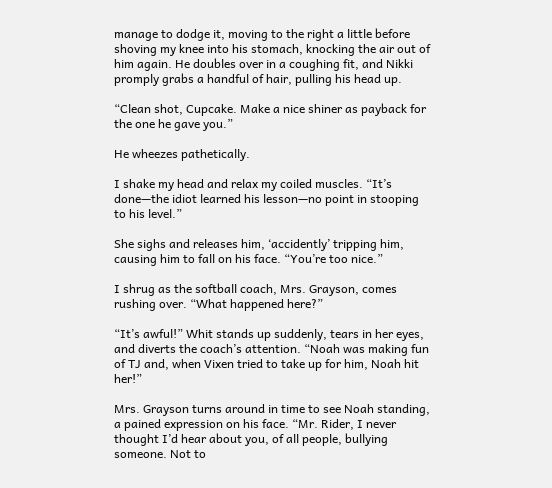manage to dodge it, moving to the right a little before shoving my knee into his stomach, knocking the air out of him again. He doubles over in a coughing fit, and Nikki promply grabs a handful of hair, pulling his head up.

“Clean shot, Cupcake. Make a nice shiner as payback for the one he gave you.”

He wheezes pathetically.

I shake my head and relax my coiled muscles. “It’s done—the idiot learned his lesson—no point in stooping to his level.”

She sighs and releases him, ‘accidently’ tripping him, causing him to fall on his face. “You’re too nice.”

I shrug as the softball coach, Mrs. Grayson, comes rushing over. “What happened here?”

“It’s awful!” Whit stands up suddenly, tears in her eyes, and diverts the coach’s attention. “Noah was making fun of TJ and, when Vixen tried to take up for him, Noah hit her!”

Mrs. Grayson turns around in time to see Noah standing, a pained expression on his face. “Mr. Rider, I never thought I’d hear about you, of all people, bullying someone. Not to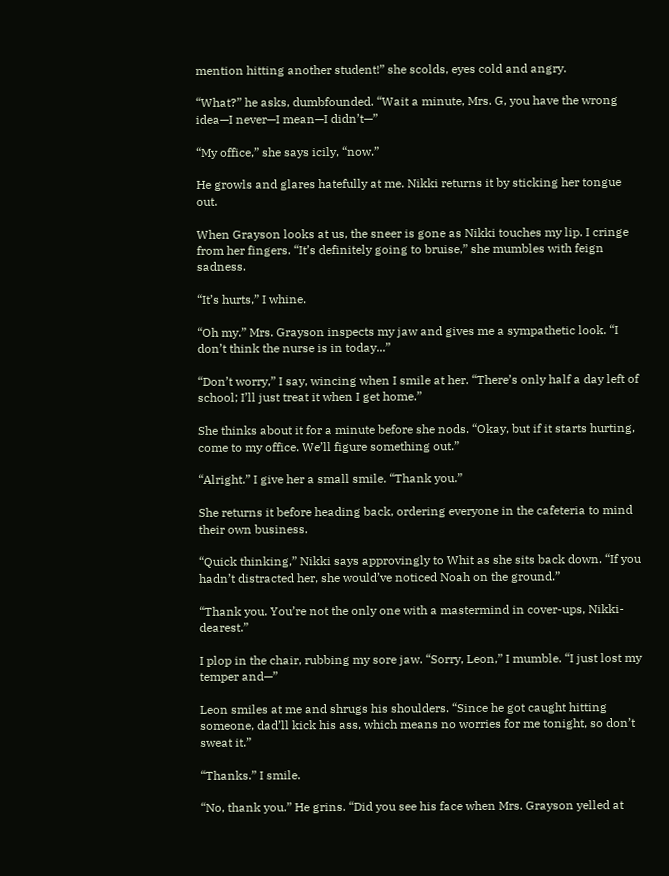mention hitting another student!” she scolds, eyes cold and angry.

“What?” he asks, dumbfounded. “Wait a minute, Mrs. G, you have the wrong idea—I never—I mean—I didn’t—”

“My office,” she says icily, “now.”

He growls and glares hatefully at me. Nikki returns it by sticking her tongue out.

When Grayson looks at us, the sneer is gone as Nikki touches my lip. I cringe from her fingers. “It’s definitely going to bruise,” she mumbles with feign sadness.

“It’s hurts,” I whine.

“Oh my.” Mrs. Grayson inspects my jaw and gives me a sympathetic look. “I don’t think the nurse is in today...”

“Don’t worry,” I say, wincing when I smile at her. “There’s only half a day left of school; I’ll just treat it when I get home.”

She thinks about it for a minute before she nods. “Okay, but if it starts hurting, come to my office. We’ll figure something out.”

“Alright.” I give her a small smile. “Thank you.”

She returns it before heading back, ordering everyone in the cafeteria to mind their own business.

“Quick thinking,” Nikki says approvingly to Whit as she sits back down. “If you hadn’t distracted her, she would’ve noticed Noah on the ground.”

“Thank you. You’re not the only one with a mastermind in cover-ups, Nikki-dearest.”

I plop in the chair, rubbing my sore jaw. “Sorry, Leon,” I mumble. “I just lost my temper and—”

Leon smiles at me and shrugs his shoulders. “Since he got caught hitting someone, dad’ll kick his ass, which means no worries for me tonight, so don’t sweat it.”

“Thanks.” I smile.

“No, thank you.” He grins. “Did you see his face when Mrs. Grayson yelled at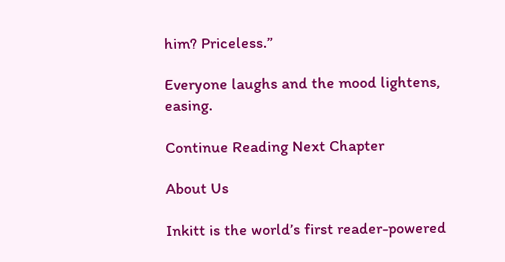him? Priceless.”

Everyone laughs and the mood lightens, easing.

Continue Reading Next Chapter

About Us

Inkitt is the world’s first reader-powered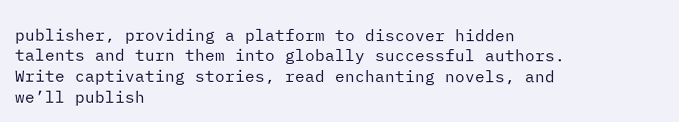publisher, providing a platform to discover hidden talents and turn them into globally successful authors. Write captivating stories, read enchanting novels, and we’ll publish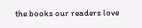the books our readers love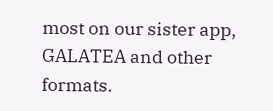most on our sister app, GALATEA and other formats.